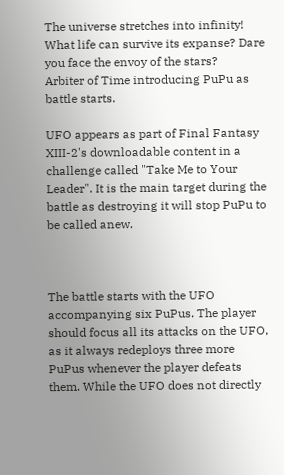The universe stretches into infinity! What life can survive its expanse? Dare you face the envoy of the stars?
Arbiter of Time introducing PuPu as battle starts.

UFO appears as part of Final Fantasy XIII-2's downloadable content in a challenge called "Take Me to Your Leader". It is the main target during the battle as destroying it will stop PuPu to be called anew.



The battle starts with the UFO accompanying six PuPus. The player should focus all its attacks on the UFO, as it always redeploys three more PuPus whenever the player defeats them. While the UFO does not directly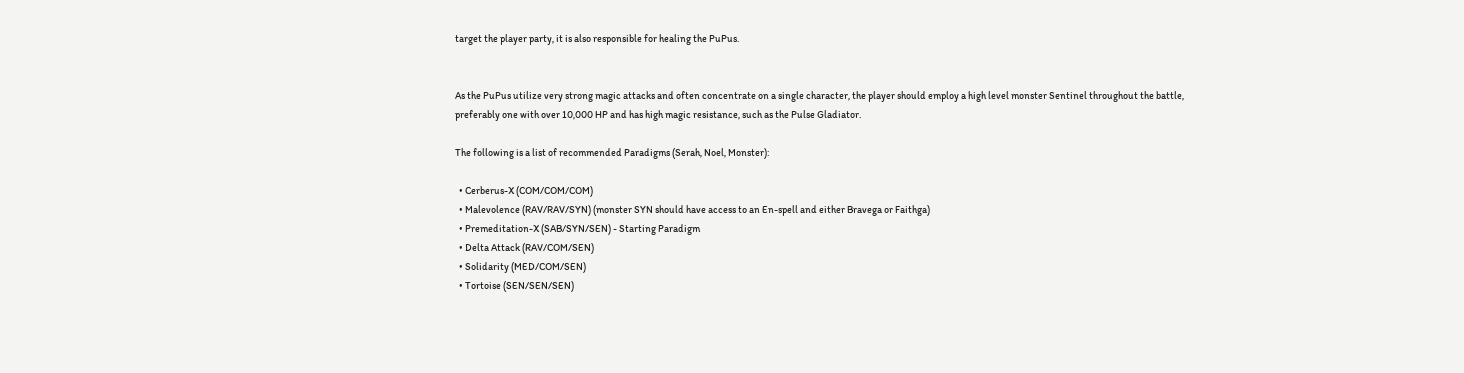target the player party, it is also responsible for healing the PuPus.


As the PuPus utilize very strong magic attacks and often concentrate on a single character, the player should employ a high level monster Sentinel throughout the battle, preferably one with over 10,000 HP and has high magic resistance, such as the Pulse Gladiator.

The following is a list of recommended Paradigms (Serah, Noel, Monster):

  • Cerberus-X (COM/COM/COM)
  • Malevolence (RAV/RAV/SYN) (monster SYN should have access to an En-spell and either Bravega or Faithga)
  • Premeditation-X (SAB/SYN/SEN) - Starting Paradigm
  • Delta Attack (RAV/COM/SEN)
  • Solidarity (MED/COM/SEN)
  • Tortoise (SEN/SEN/SEN)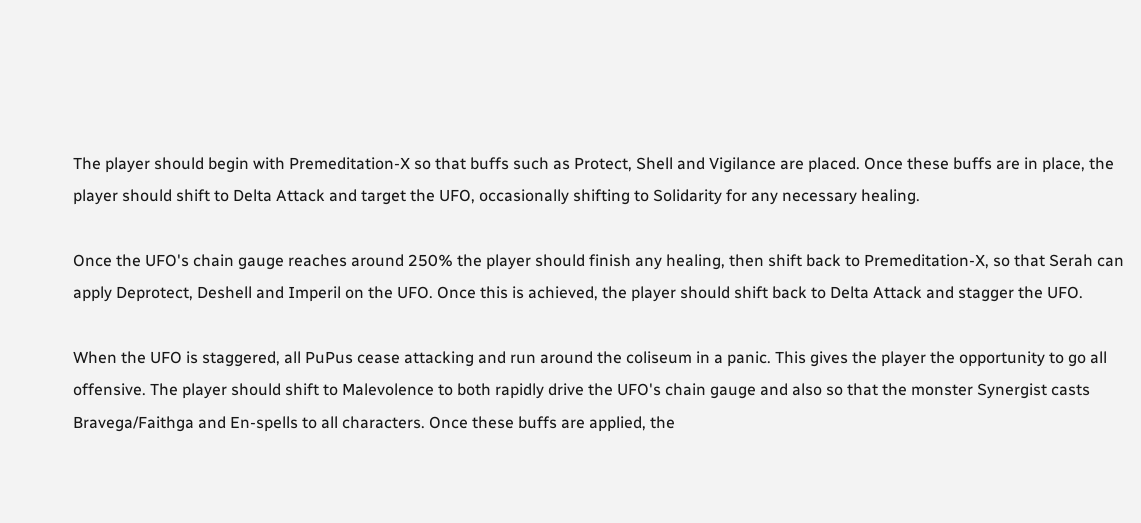The player should begin with Premeditation-X so that buffs such as Protect, Shell and Vigilance are placed. Once these buffs are in place, the player should shift to Delta Attack and target the UFO, occasionally shifting to Solidarity for any necessary healing.

Once the UFO's chain gauge reaches around 250% the player should finish any healing, then shift back to Premeditation-X, so that Serah can apply Deprotect, Deshell and Imperil on the UFO. Once this is achieved, the player should shift back to Delta Attack and stagger the UFO.

When the UFO is staggered, all PuPus cease attacking and run around the coliseum in a panic. This gives the player the opportunity to go all offensive. The player should shift to Malevolence to both rapidly drive the UFO's chain gauge and also so that the monster Synergist casts Bravega/Faithga and En-spells to all characters. Once these buffs are applied, the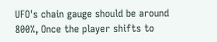UFO's chain gauge should be around 800%, Once the player shifts to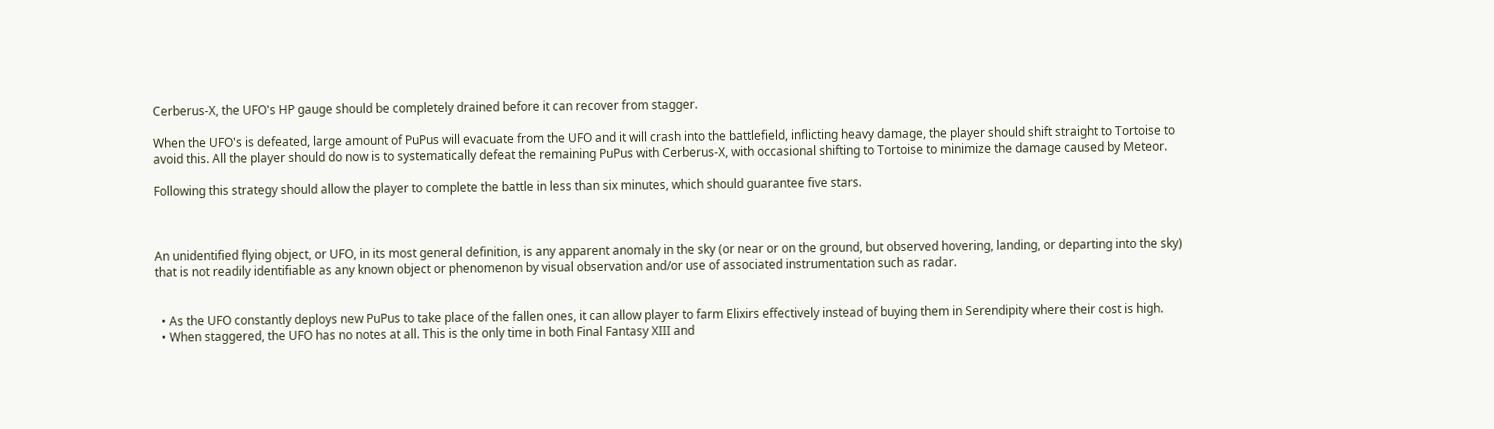Cerberus-X, the UFO's HP gauge should be completely drained before it can recover from stagger.

When the UFO's is defeated, large amount of PuPus will evacuate from the UFO and it will crash into the battlefield, inflicting heavy damage, the player should shift straight to Tortoise to avoid this. All the player should do now is to systematically defeat the remaining PuPus with Cerberus-X, with occasional shifting to Tortoise to minimize the damage caused by Meteor.

Following this strategy should allow the player to complete the battle in less than six minutes, which should guarantee five stars.



An unidentified flying object, or UFO, in its most general definition, is any apparent anomaly in the sky (or near or on the ground, but observed hovering, landing, or departing into the sky) that is not readily identifiable as any known object or phenomenon by visual observation and/or use of associated instrumentation such as radar.


  • As the UFO constantly deploys new PuPus to take place of the fallen ones, it can allow player to farm Elixirs effectively instead of buying them in Serendipity where their cost is high.
  • When staggered, the UFO has no notes at all. This is the only time in both Final Fantasy XIII and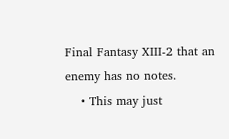Final Fantasy XIII-2 that an enemy has no notes.
    • This may just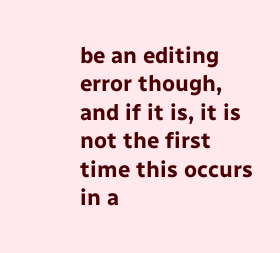be an editing error though, and if it is, it is not the first time this occurs in a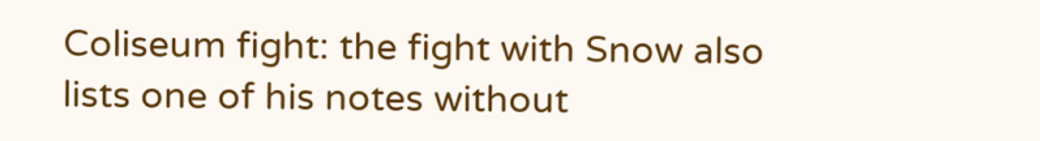Coliseum fight: the fight with Snow also lists one of his notes without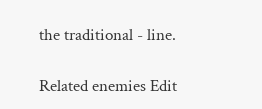the traditional - line.

Related enemies Edit